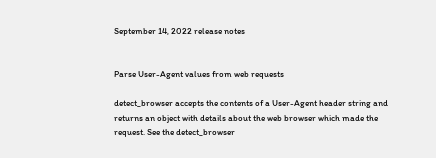September 14, 2022 release notes


Parse User-Agent values from web requests

detect_browser accepts the contents of a User-Agent header string and returns an object with details about the web browser which made the request. See the detect_browser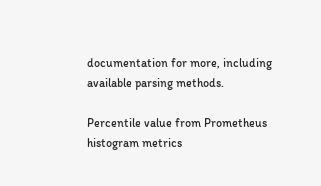documentation for more, including available parsing methods.

Percentile value from Prometheus histogram metrics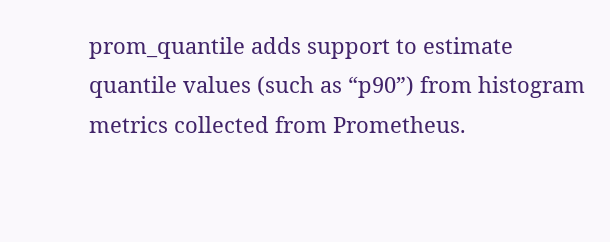prom_quantile adds support to estimate quantile values (such as “p90”) from histogram metrics collected from Prometheus.